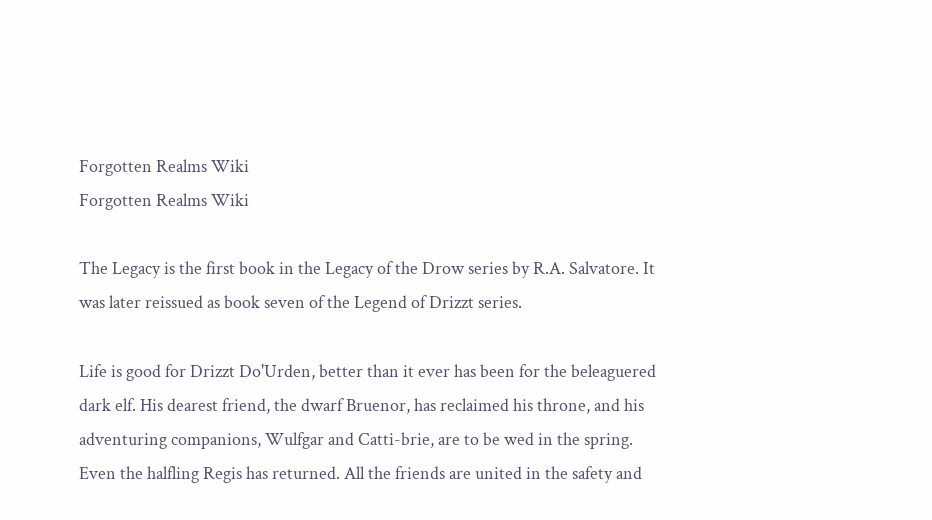Forgotten Realms Wiki
Forgotten Realms Wiki

The Legacy is the first book in the Legacy of the Drow series by R.A. Salvatore. It was later reissued as book seven of the Legend of Drizzt series.

Life is good for Drizzt Do'Urden, better than it ever has been for the beleaguered dark elf. His dearest friend, the dwarf Bruenor, has reclaimed his throne, and his adventuring companions, Wulfgar and Catti-brie, are to be wed in the spring. Even the halfling Regis has returned. All the friends are united in the safety and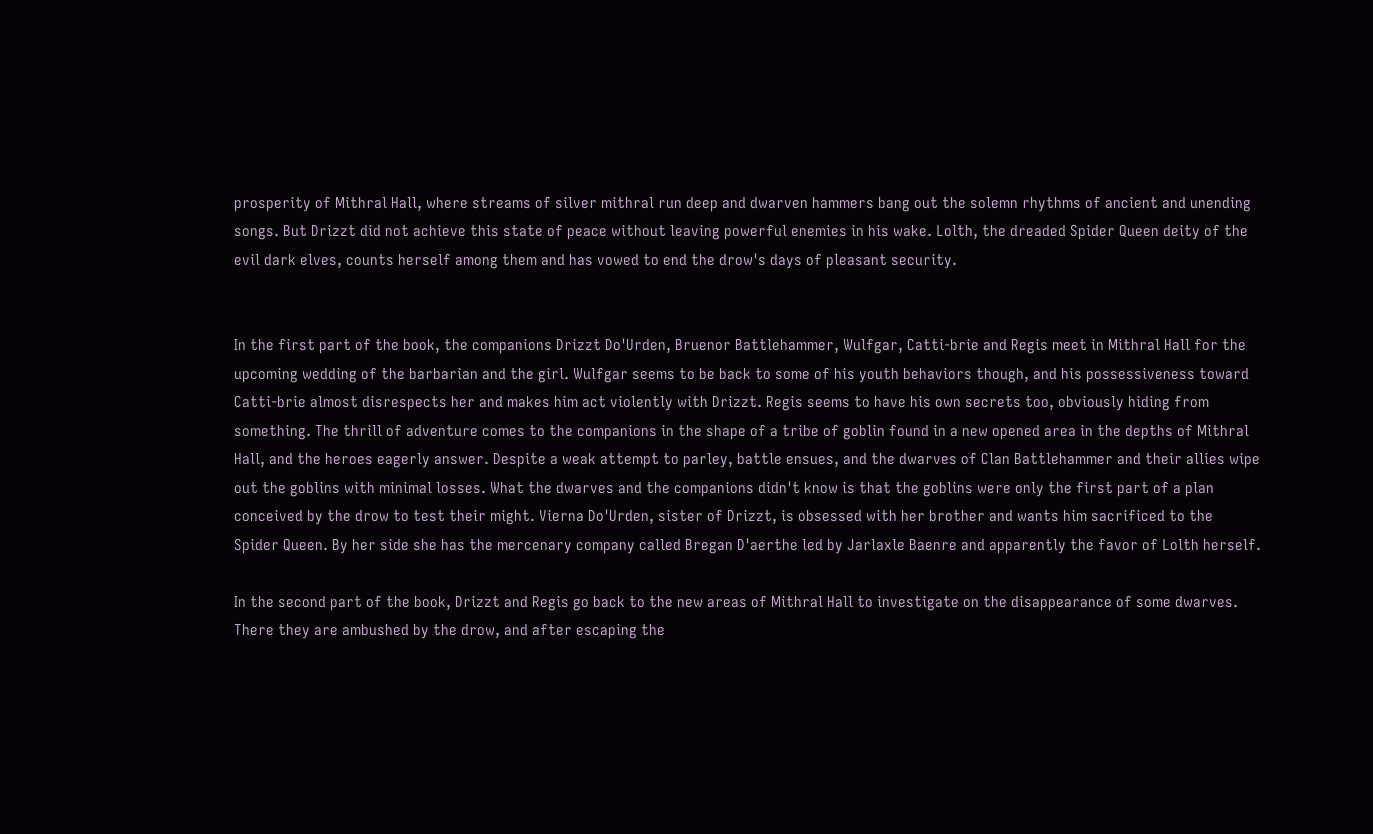prosperity of Mithral Hall, where streams of silver mithral run deep and dwarven hammers bang out the solemn rhythms of ancient and unending songs. But Drizzt did not achieve this state of peace without leaving powerful enemies in his wake. Lolth, the dreaded Spider Queen deity of the evil dark elves, counts herself among them and has vowed to end the drow's days of pleasant security.


In the first part of the book, the companions Drizzt Do'Urden, Bruenor Battlehammer, Wulfgar, Catti-brie and Regis meet in Mithral Hall for the upcoming wedding of the barbarian and the girl. Wulfgar seems to be back to some of his youth behaviors though, and his possessiveness toward Catti-brie almost disrespects her and makes him act violently with Drizzt. Regis seems to have his own secrets too, obviously hiding from something. The thrill of adventure comes to the companions in the shape of a tribe of goblin found in a new opened area in the depths of Mithral Hall, and the heroes eagerly answer. Despite a weak attempt to parley, battle ensues, and the dwarves of Clan Battlehammer and their allies wipe out the goblins with minimal losses. What the dwarves and the companions didn't know is that the goblins were only the first part of a plan conceived by the drow to test their might. Vierna Do'Urden, sister of Drizzt, is obsessed with her brother and wants him sacrificed to the Spider Queen. By her side she has the mercenary company called Bregan D'aerthe led by Jarlaxle Baenre and apparently the favor of Lolth herself.

In the second part of the book, Drizzt and Regis go back to the new areas of Mithral Hall to investigate on the disappearance of some dwarves. There they are ambushed by the drow, and after escaping the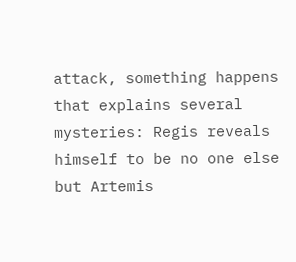attack, something happens that explains several mysteries: Regis reveals himself to be no one else but Artemis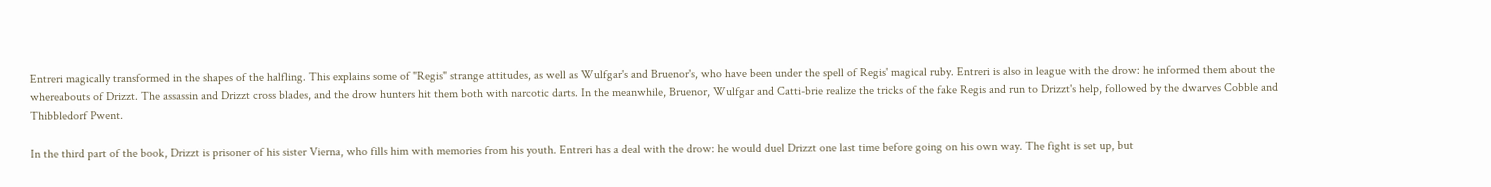Entreri magically transformed in the shapes of the halfling. This explains some of "Regis" strange attitudes, as well as Wulfgar's and Bruenor's, who have been under the spell of Regis' magical ruby. Entreri is also in league with the drow: he informed them about the whereabouts of Drizzt. The assassin and Drizzt cross blades, and the drow hunters hit them both with narcotic darts. In the meanwhile, Bruenor, Wulfgar and Catti-brie realize the tricks of the fake Regis and run to Drizzt's help, followed by the dwarves Cobble and Thibbledorf Pwent.

In the third part of the book, Drizzt is prisoner of his sister Vierna, who fills him with memories from his youth. Entreri has a deal with the drow: he would duel Drizzt one last time before going on his own way. The fight is set up, but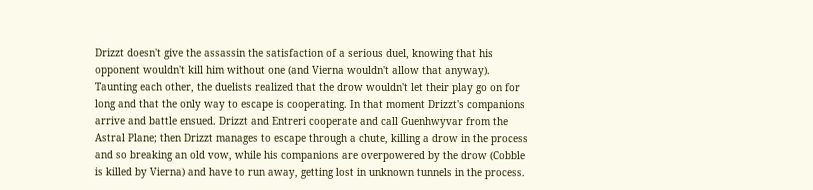Drizzt doesn't give the assassin the satisfaction of a serious duel, knowing that his opponent wouldn't kill him without one (and Vierna wouldn't allow that anyway). Taunting each other, the duelists realized that the drow wouldn't let their play go on for long and that the only way to escape is cooperating. In that moment Drizzt's companions arrive and battle ensued. Drizzt and Entreri cooperate and call Guenhwyvar from the Astral Plane; then Drizzt manages to escape through a chute, killing a drow in the process and so breaking an old vow, while his companions are overpowered by the drow (Cobble is killed by Vierna) and have to run away, getting lost in unknown tunnels in the process.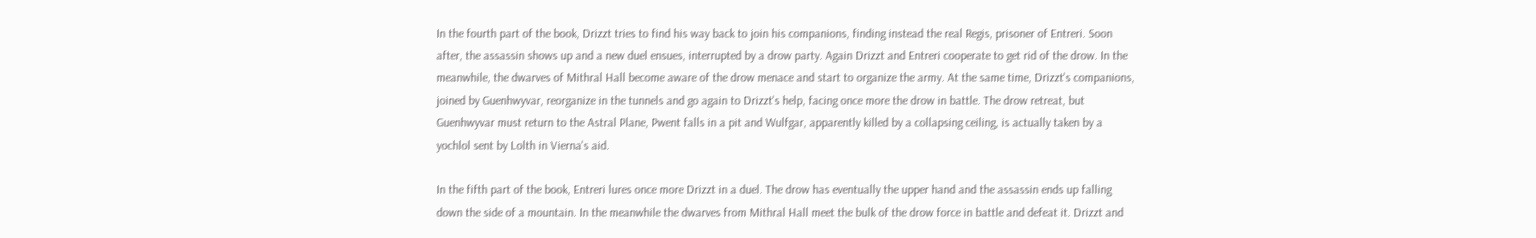In the fourth part of the book, Drizzt tries to find his way back to join his companions, finding instead the real Regis, prisoner of Entreri. Soon after, the assassin shows up and a new duel ensues, interrupted by a drow party. Again Drizzt and Entreri cooperate to get rid of the drow. In the meanwhile, the dwarves of Mithral Hall become aware of the drow menace and start to organize the army. At the same time, Drizzt's companions, joined by Guenhwyvar, reorganize in the tunnels and go again to Drizzt's help, facing once more the drow in battle. The drow retreat, but Guenhwyvar must return to the Astral Plane, Pwent falls in a pit and Wulfgar, apparently killed by a collapsing ceiling, is actually taken by a yochlol sent by Lolth in Vierna's aid.

In the fifth part of the book, Entreri lures once more Drizzt in a duel. The drow has eventually the upper hand and the assassin ends up falling down the side of a mountain. In the meanwhile the dwarves from Mithral Hall meet the bulk of the drow force in battle and defeat it. Drizzt and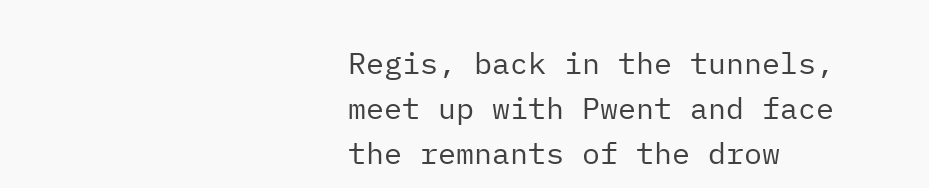Regis, back in the tunnels, meet up with Pwent and face the remnants of the drow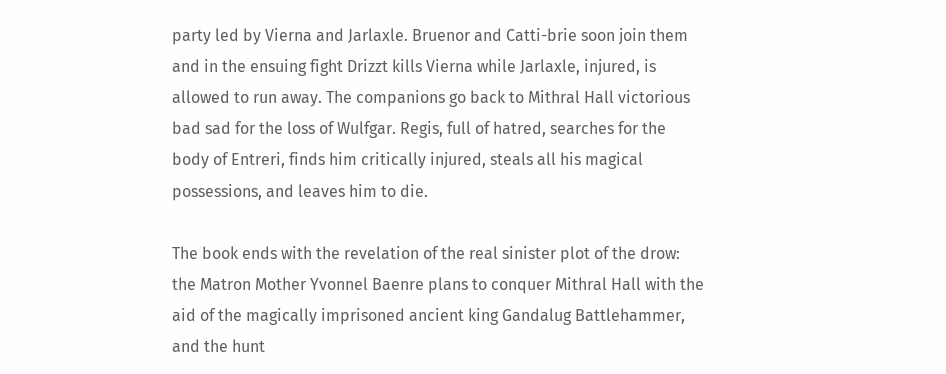party led by Vierna and Jarlaxle. Bruenor and Catti-brie soon join them and in the ensuing fight Drizzt kills Vierna while Jarlaxle, injured, is allowed to run away. The companions go back to Mithral Hall victorious bad sad for the loss of Wulfgar. Regis, full of hatred, searches for the body of Entreri, finds him critically injured, steals all his magical possessions, and leaves him to die.

The book ends with the revelation of the real sinister plot of the drow: the Matron Mother Yvonnel Baenre plans to conquer Mithral Hall with the aid of the magically imprisoned ancient king Gandalug Battlehammer, and the hunt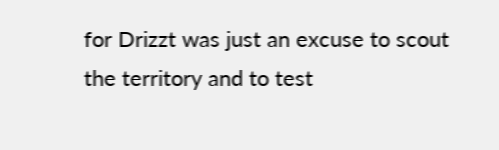for Drizzt was just an excuse to scout the territory and to test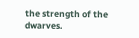the strength of the dwarves.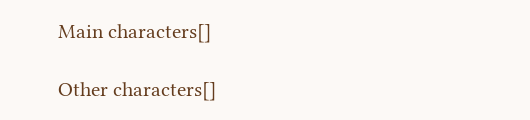Main characters[]

Other characters[]